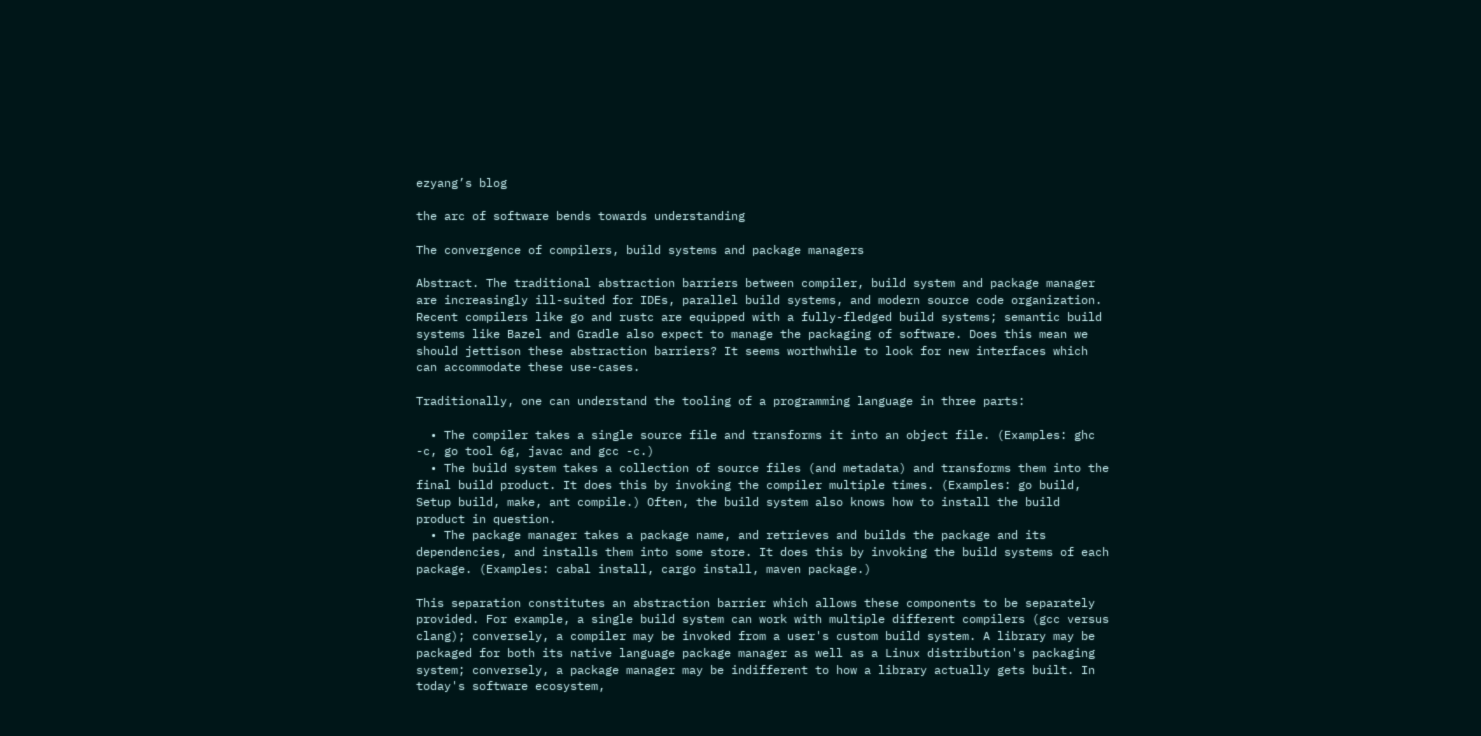ezyang’s blog

the arc of software bends towards understanding

The convergence of compilers, build systems and package managers

Abstract. The traditional abstraction barriers between compiler, build system and package manager are increasingly ill-suited for IDEs, parallel build systems, and modern source code organization. Recent compilers like go and rustc are equipped with a fully-fledged build systems; semantic build systems like Bazel and Gradle also expect to manage the packaging of software. Does this mean we should jettison these abstraction barriers? It seems worthwhile to look for new interfaces which can accommodate these use-cases.

Traditionally, one can understand the tooling of a programming language in three parts:

  • The compiler takes a single source file and transforms it into an object file. (Examples: ghc -c, go tool 6g, javac and gcc -c.)
  • The build system takes a collection of source files (and metadata) and transforms them into the final build product. It does this by invoking the compiler multiple times. (Examples: go build, Setup build, make, ant compile.) Often, the build system also knows how to install the build product in question.
  • The package manager takes a package name, and retrieves and builds the package and its dependencies, and installs them into some store. It does this by invoking the build systems of each package. (Examples: cabal install, cargo install, maven package.)

This separation constitutes an abstraction barrier which allows these components to be separately provided. For example, a single build system can work with multiple different compilers (gcc versus clang); conversely, a compiler may be invoked from a user's custom build system. A library may be packaged for both its native language package manager as well as a Linux distribution's packaging system; conversely, a package manager may be indifferent to how a library actually gets built. In today's software ecosystem,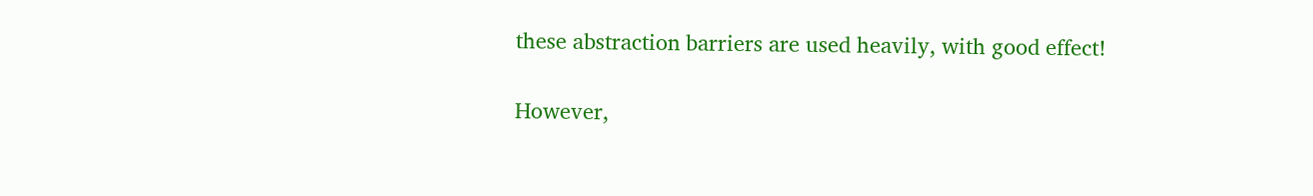these abstraction barriers are used heavily, with good effect!

However,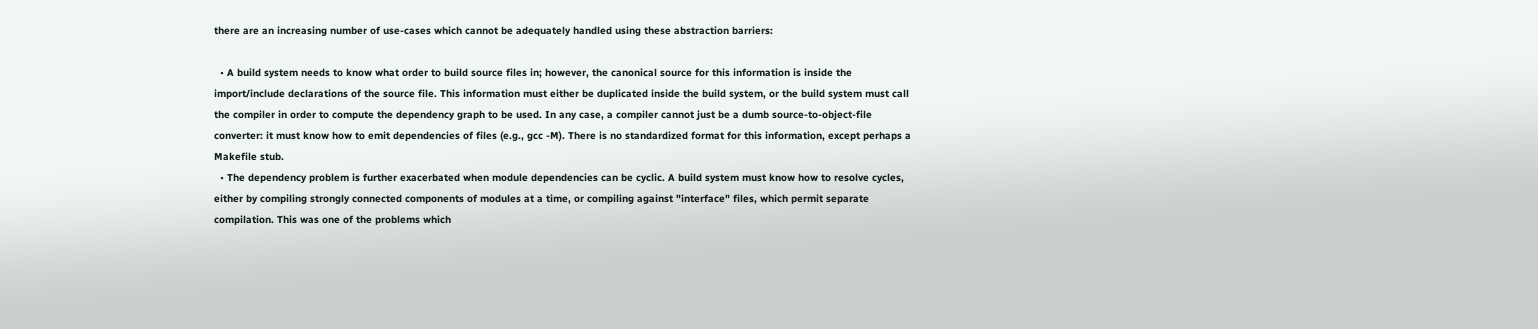there are an increasing number of use-cases which cannot be adequately handled using these abstraction barriers:

  • A build system needs to know what order to build source files in; however, the canonical source for this information is inside the import/include declarations of the source file. This information must either be duplicated inside the build system, or the build system must call the compiler in order to compute the dependency graph to be used. In any case, a compiler cannot just be a dumb source-to-object-file converter: it must know how to emit dependencies of files (e.g., gcc -M). There is no standardized format for this information, except perhaps a Makefile stub.
  • The dependency problem is further exacerbated when module dependencies can be cyclic. A build system must know how to resolve cycles, either by compiling strongly connected components of modules at a time, or compiling against "interface" files, which permit separate compilation. This was one of the problems which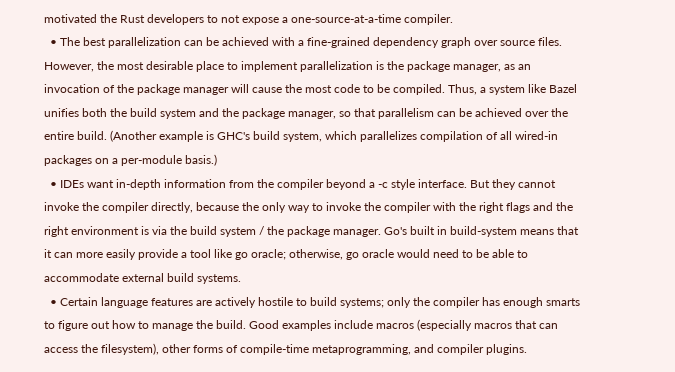motivated the Rust developers to not expose a one-source-at-a-time compiler.
  • The best parallelization can be achieved with a fine-grained dependency graph over source files. However, the most desirable place to implement parallelization is the package manager, as an invocation of the package manager will cause the most code to be compiled. Thus, a system like Bazel unifies both the build system and the package manager, so that parallelism can be achieved over the entire build. (Another example is GHC's build system, which parallelizes compilation of all wired-in packages on a per-module basis.)
  • IDEs want in-depth information from the compiler beyond a -c style interface. But they cannot invoke the compiler directly, because the only way to invoke the compiler with the right flags and the right environment is via the build system / the package manager. Go's built in build-system means that it can more easily provide a tool like go oracle; otherwise, go oracle would need to be able to accommodate external build systems.
  • Certain language features are actively hostile to build systems; only the compiler has enough smarts to figure out how to manage the build. Good examples include macros (especially macros that can access the filesystem), other forms of compile-time metaprogramming, and compiler plugins.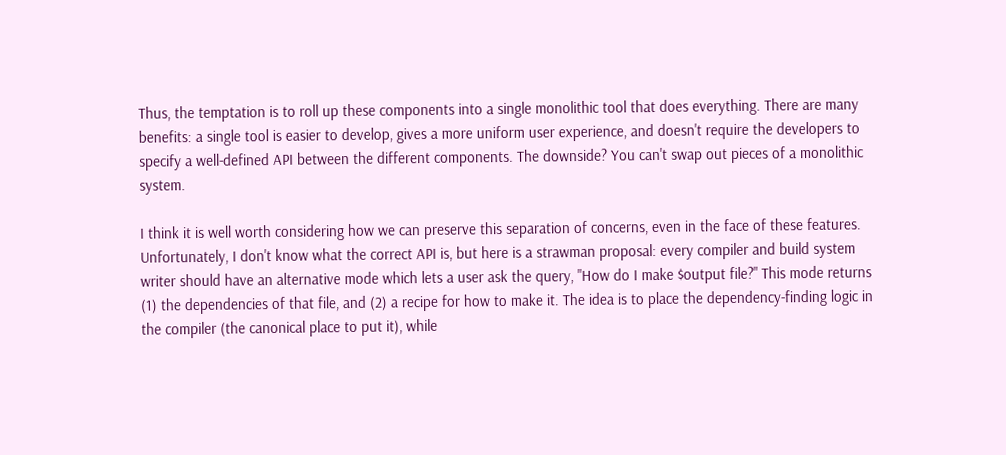Thus, the temptation is to roll up these components into a single monolithic tool that does everything. There are many benefits: a single tool is easier to develop, gives a more uniform user experience, and doesn't require the developers to specify a well-defined API between the different components. The downside? You can't swap out pieces of a monolithic system.

I think it is well worth considering how we can preserve this separation of concerns, even in the face of these features. Unfortunately, I don't know what the correct API is, but here is a strawman proposal: every compiler and build system writer should have an alternative mode which lets a user ask the query, "How do I make $output file?" This mode returns (1) the dependencies of that file, and (2) a recipe for how to make it. The idea is to place the dependency-finding logic in the compiler (the canonical place to put it), while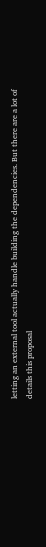letting an external tool actually handle building the dependencies. But there are a lot of details this proposal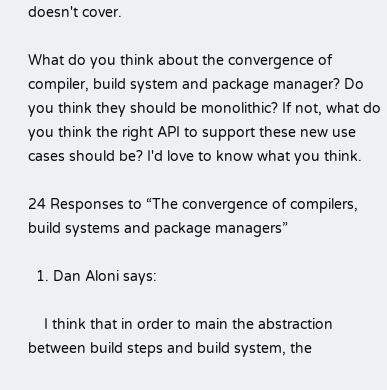doesn't cover.

What do you think about the convergence of compiler, build system and package manager? Do you think they should be monolithic? If not, what do you think the right API to support these new use cases should be? I'd love to know what you think.

24 Responses to “The convergence of compilers, build systems and package managers”

  1. Dan Aloni says:

    I think that in order to main the abstraction between build steps and build system, the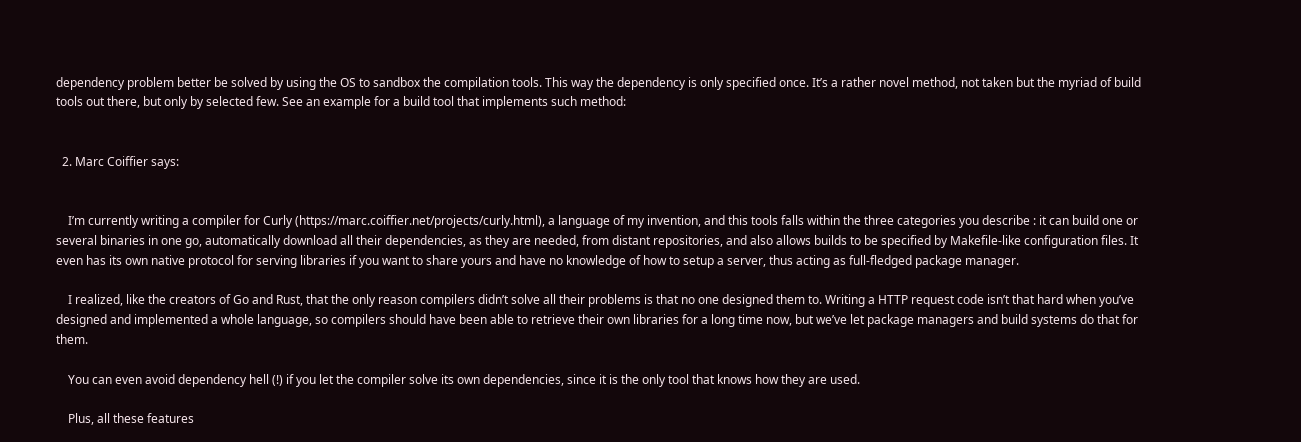dependency problem better be solved by using the OS to sandbox the compilation tools. This way the dependency is only specified once. It’s a rather novel method, not taken but the myriad of build tools out there, but only by selected few. See an example for a build tool that implements such method:


  2. Marc Coiffier says:


    I’m currently writing a compiler for Curly (https://marc.coiffier.net/projects/curly.html), a language of my invention, and this tools falls within the three categories you describe : it can build one or several binaries in one go, automatically download all their dependencies, as they are needed, from distant repositories, and also allows builds to be specified by Makefile-like configuration files. It even has its own native protocol for serving libraries if you want to share yours and have no knowledge of how to setup a server, thus acting as full-fledged package manager.

    I realized, like the creators of Go and Rust, that the only reason compilers didn’t solve all their problems is that no one designed them to. Writing a HTTP request code isn’t that hard when you’ve designed and implemented a whole language, so compilers should have been able to retrieve their own libraries for a long time now, but we’ve let package managers and build systems do that for them.

    You can even avoid dependency hell (!) if you let the compiler solve its own dependencies, since it is the only tool that knows how they are used.

    Plus, all these features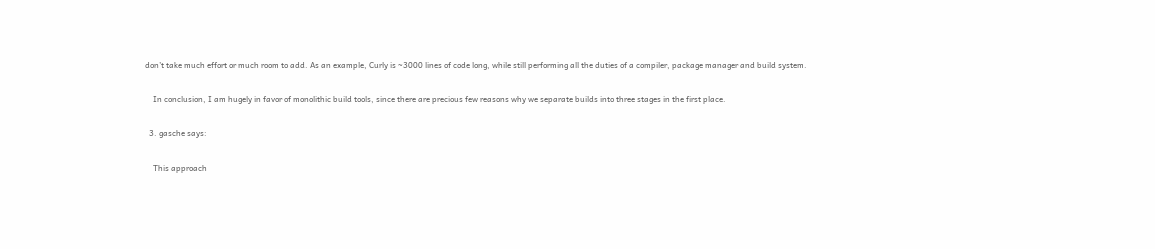don’t take much effort or much room to add. As an example, Curly is ~3000 lines of code long, while still performing all the duties of a compiler, package manager and build system.

    In conclusion, I am hugely in favor of monolithic build tools, since there are precious few reasons why we separate builds into three stages in the first place.

  3. gasche says:

    This approach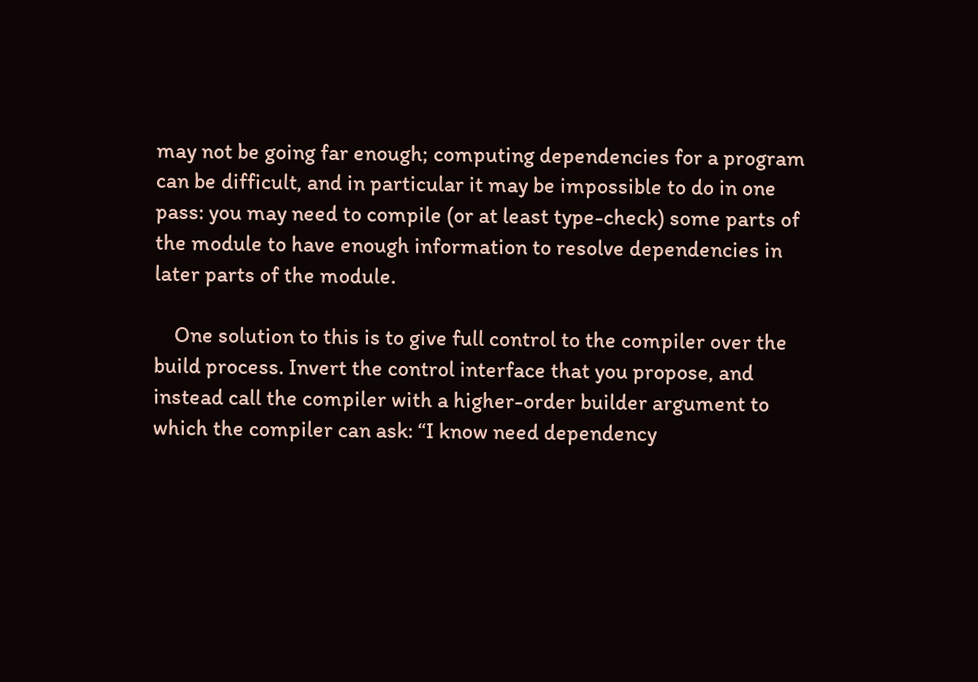may not be going far enough; computing dependencies for a program can be difficult, and in particular it may be impossible to do in one pass: you may need to compile (or at least type-check) some parts of the module to have enough information to resolve dependencies in later parts of the module.

    One solution to this is to give full control to the compiler over the build process. Invert the control interface that you propose, and instead call the compiler with a higher-order builder argument to which the compiler can ask: “I know need dependency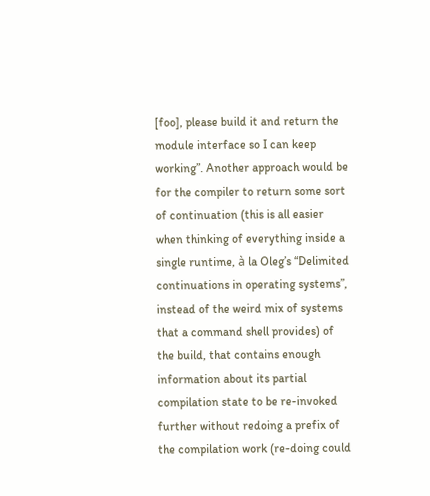[foo], please build it and return the module interface so I can keep working”. Another approach would be for the compiler to return some sort of continuation (this is all easier when thinking of everything inside a single runtime, à la Oleg’s “Delimited continuations in operating systems”, instead of the weird mix of systems that a command shell provides) of the build, that contains enough information about its partial compilation state to be re-invoked further without redoing a prefix of the compilation work (re-doing could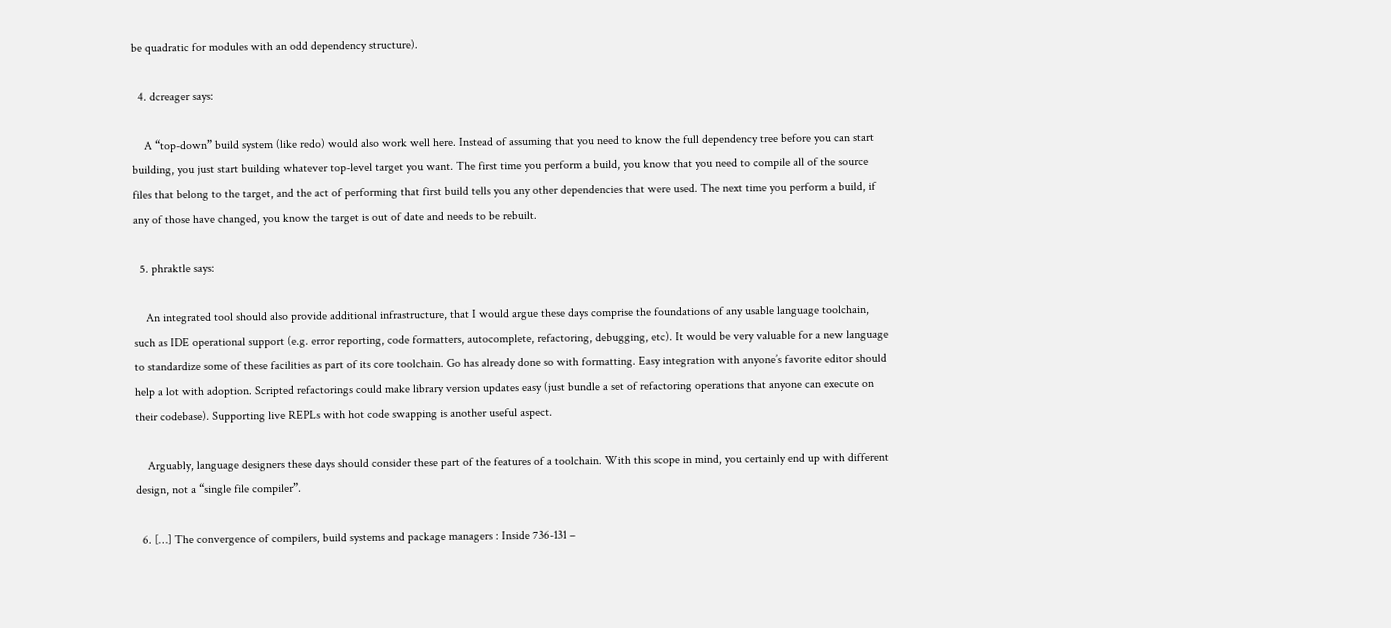be quadratic for modules with an odd dependency structure).

  4. dcreager says:

    A “top-down” build system (like redo) would also work well here. Instead of assuming that you need to know the full dependency tree before you can start building, you just start building whatever top-level target you want. The first time you perform a build, you know that you need to compile all of the source files that belong to the target, and the act of performing that first build tells you any other dependencies that were used. The next time you perform a build, if any of those have changed, you know the target is out of date and needs to be rebuilt.

  5. phraktle says:

    An integrated tool should also provide additional infrastructure, that I would argue these days comprise the foundations of any usable language toolchain, such as IDE operational support (e.g. error reporting, code formatters, autocomplete, refactoring, debugging, etc). It would be very valuable for a new language to standardize some of these facilities as part of its core toolchain. Go has already done so with formatting. Easy integration with anyone’s favorite editor should help a lot with adoption. Scripted refactorings could make library version updates easy (just bundle a set of refactoring operations that anyone can execute on their codebase). Supporting live REPLs with hot code swapping is another useful aspect.

    Arguably, language designers these days should consider these part of the features of a toolchain. With this scope in mind, you certainly end up with different design, not a “single file compiler”.

  6. […] The convergence of compilers, build systems and package managers : Inside 736-131 –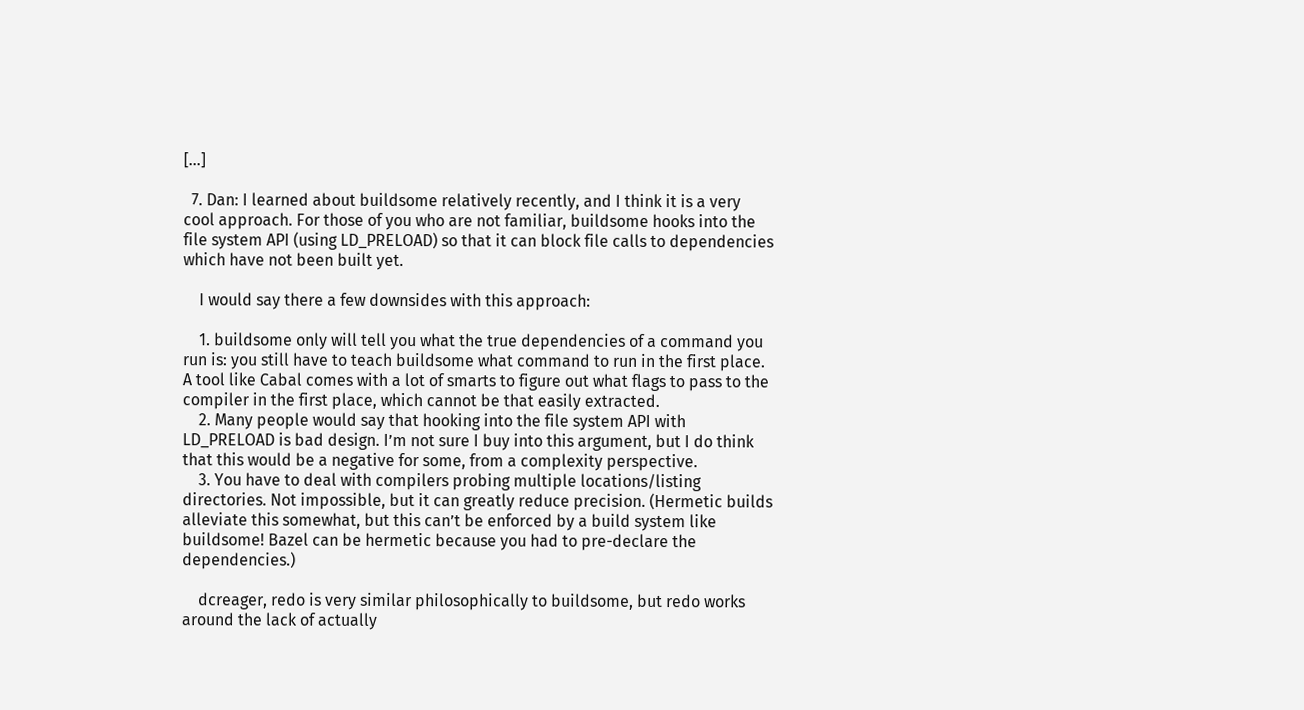[…]

  7. Dan: I learned about buildsome relatively recently, and I think it is a very cool approach. For those of you who are not familiar, buildsome hooks into the file system API (using LD_PRELOAD) so that it can block file calls to dependencies which have not been built yet.

    I would say there a few downsides with this approach:

    1. buildsome only will tell you what the true dependencies of a command you run is: you still have to teach buildsome what command to run in the first place. A tool like Cabal comes with a lot of smarts to figure out what flags to pass to the compiler in the first place, which cannot be that easily extracted.
    2. Many people would say that hooking into the file system API with LD_PRELOAD is bad design. I’m not sure I buy into this argument, but I do think that this would be a negative for some, from a complexity perspective.
    3. You have to deal with compilers probing multiple locations/listing directories. Not impossible, but it can greatly reduce precision. (Hermetic builds alleviate this somewhat, but this can’t be enforced by a build system like buildsome! Bazel can be hermetic because you had to pre-declare the dependencies.)

    dcreager, redo is very similar philosophically to buildsome, but redo works around the lack of actually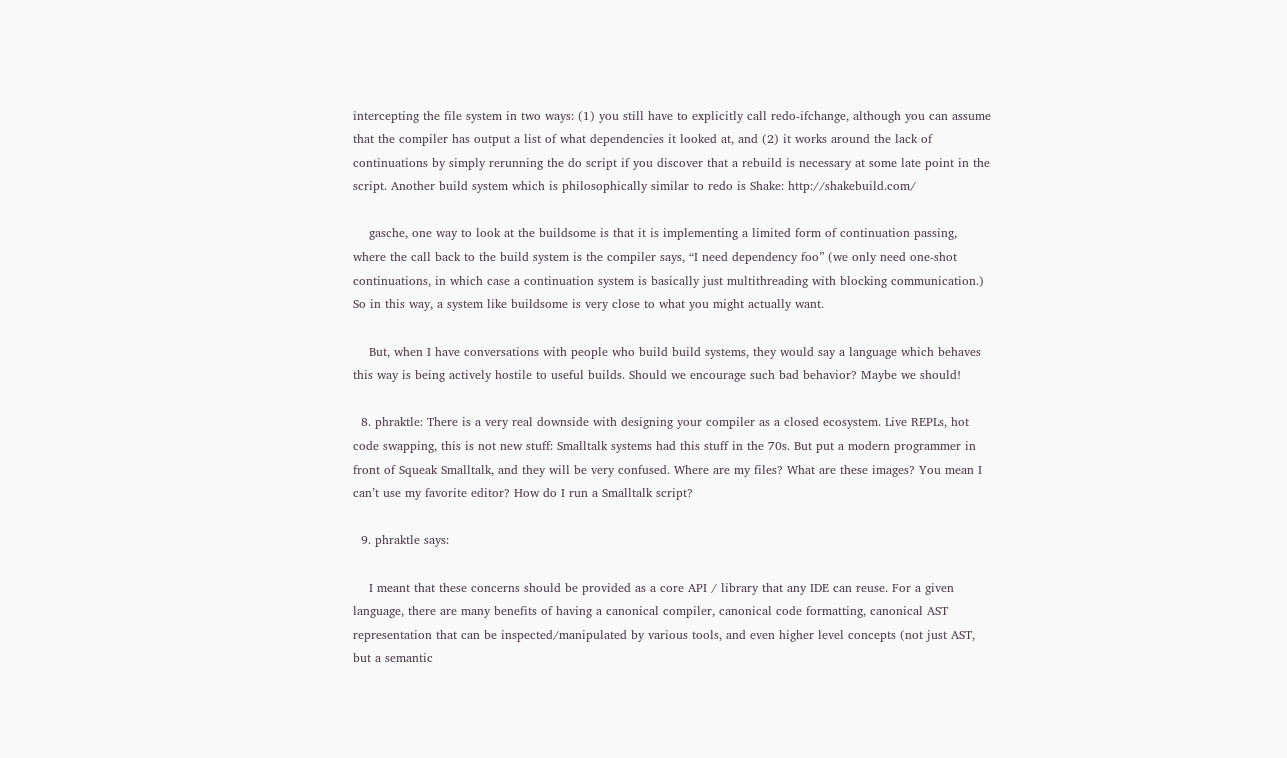intercepting the file system in two ways: (1) you still have to explicitly call redo-ifchange, although you can assume that the compiler has output a list of what dependencies it looked at, and (2) it works around the lack of continuations by simply rerunning the do script if you discover that a rebuild is necessary at some late point in the script. Another build system which is philosophically similar to redo is Shake: http://shakebuild.com/

    gasche, one way to look at the buildsome is that it is implementing a limited form of continuation passing, where the call back to the build system is the compiler says, “I need dependency foo” (we only need one-shot continuations, in which case a continuation system is basically just multithreading with blocking communication.) So in this way, a system like buildsome is very close to what you might actually want.

    But, when I have conversations with people who build build systems, they would say a language which behaves this way is being actively hostile to useful builds. Should we encourage such bad behavior? Maybe we should!

  8. phraktle: There is a very real downside with designing your compiler as a closed ecosystem. Live REPLs, hot code swapping, this is not new stuff: Smalltalk systems had this stuff in the 70s. But put a modern programmer in front of Squeak Smalltalk, and they will be very confused. Where are my files? What are these images? You mean I can’t use my favorite editor? How do I run a Smalltalk script?

  9. phraktle says:

    I meant that these concerns should be provided as a core API / library that any IDE can reuse. For a given language, there are many benefits of having a canonical compiler, canonical code formatting, canonical AST representation that can be inspected/manipulated by various tools, and even higher level concepts (not just AST, but a semantic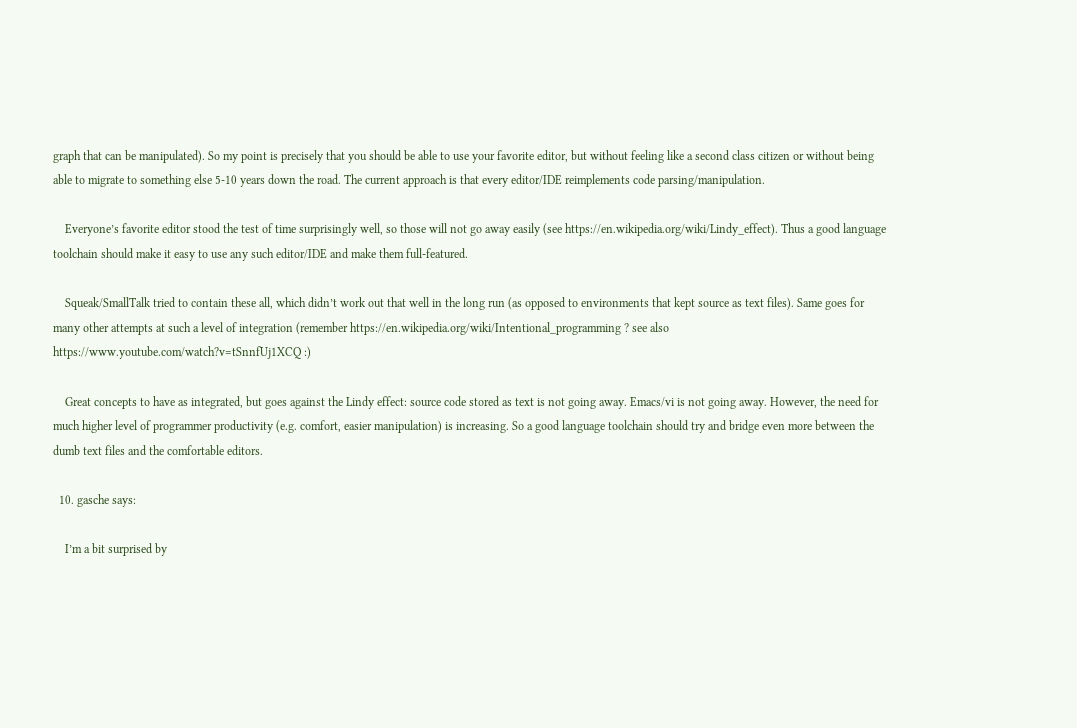graph that can be manipulated). So my point is precisely that you should be able to use your favorite editor, but without feeling like a second class citizen or without being able to migrate to something else 5-10 years down the road. The current approach is that every editor/IDE reimplements code parsing/manipulation.

    Everyone’s favorite editor stood the test of time surprisingly well, so those will not go away easily (see https://en.wikipedia.org/wiki/Lindy_effect). Thus a good language toolchain should make it easy to use any such editor/IDE and make them full-featured.

    Squeak/SmallTalk tried to contain these all, which didn’t work out that well in the long run (as opposed to environments that kept source as text files). Same goes for many other attempts at such a level of integration (remember https://en.wikipedia.org/wiki/Intentional_programming ? see also https://www.youtube.com/watch?v=tSnnfUj1XCQ :)

    Great concepts to have as integrated, but goes against the Lindy effect: source code stored as text is not going away. Emacs/vi is not going away. However, the need for much higher level of programmer productivity (e.g. comfort, easier manipulation) is increasing. So a good language toolchain should try and bridge even more between the dumb text files and the comfortable editors.

  10. gasche says:

    I’m a bit surprised by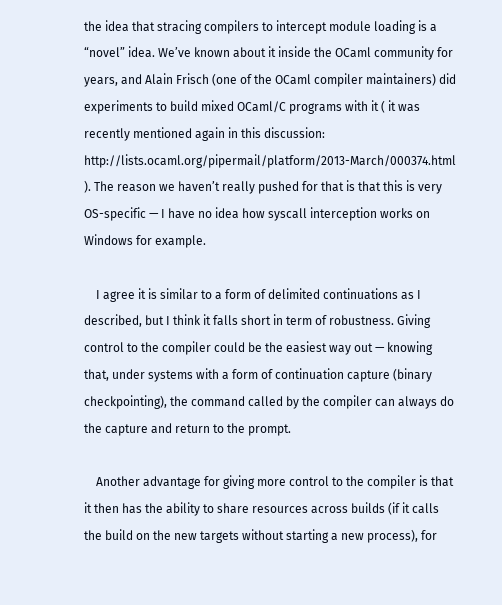the idea that stracing compilers to intercept module loading is a “novel” idea. We’ve known about it inside the OCaml community for years, and Alain Frisch (one of the OCaml compiler maintainers) did experiments to build mixed OCaml/C programs with it ( it was recently mentioned again in this discussion: http://lists.ocaml.org/pipermail/platform/2013-March/000374.html ). The reason we haven’t really pushed for that is that this is very OS-specific — I have no idea how syscall interception works on Windows for example.

    I agree it is similar to a form of delimited continuations as I described, but I think it falls short in term of robustness. Giving control to the compiler could be the easiest way out — knowing that, under systems with a form of continuation capture (binary checkpointing), the command called by the compiler can always do the capture and return to the prompt.

    Another advantage for giving more control to the compiler is that it then has the ability to share resources across builds (if it calls the build on the new targets without starting a new process), for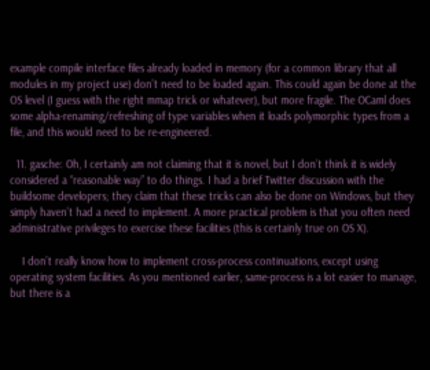example compile interface files already loaded in memory (for a common library that all modules in my project use) don’t need to be loaded again. This could again be done at the OS level (I guess with the right mmap trick or whatever), but more fragile. The OCaml does some alpha-renaming/refreshing of type variables when it loads polymorphic types from a file, and this would need to be re-engineered.

  11. gasche: Oh, I certainly am not claiming that it is novel, but I don’t think it is widely considered a “reasonable way” to do things. I had a brief Twitter discussion with the buildsome developers; they claim that these tricks can also be done on Windows, but they simply haven’t had a need to implement. A more practical problem is that you often need administrative privileges to exercise these facilities (this is certainly true on OS X).

    I don’t really know how to implement cross-process continuations, except using operating system facilities. As you mentioned earlier, same-process is a lot easier to manage, but there is a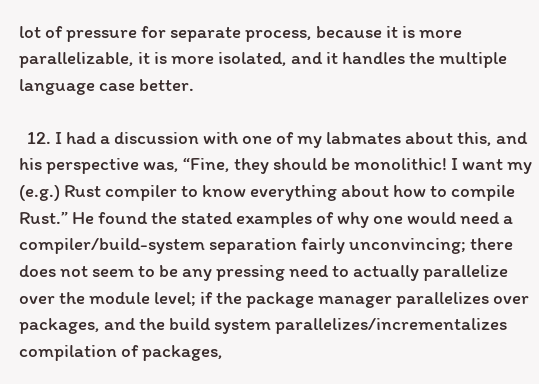lot of pressure for separate process, because it is more parallelizable, it is more isolated, and it handles the multiple language case better.

  12. I had a discussion with one of my labmates about this, and his perspective was, “Fine, they should be monolithic! I want my (e.g.) Rust compiler to know everything about how to compile Rust.” He found the stated examples of why one would need a compiler/build-system separation fairly unconvincing; there does not seem to be any pressing need to actually parallelize over the module level; if the package manager parallelizes over packages, and the build system parallelizes/incrementalizes compilation of packages,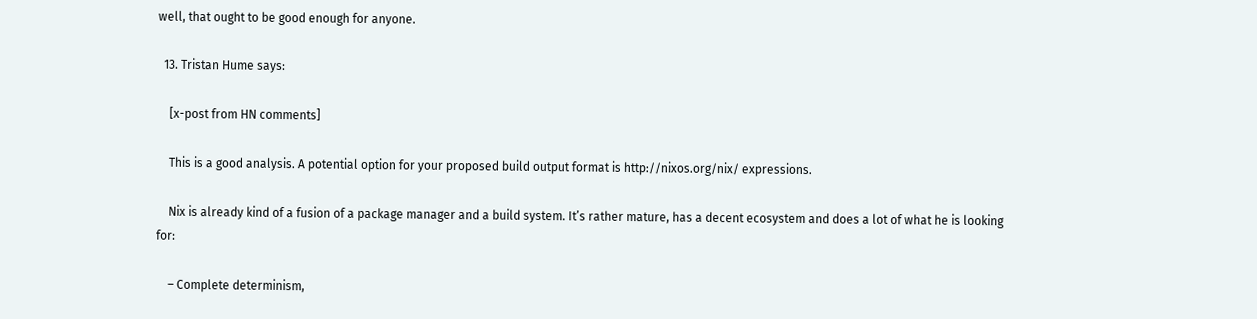well, that ought to be good enough for anyone.

  13. Tristan Hume says:

    [x-post from HN comments]

    This is a good analysis. A potential option for your proposed build output format is http://nixos.org/nix/ expressions.

    Nix is already kind of a fusion of a package manager and a build system. It’s rather mature, has a decent ecosystem and does a lot of what he is looking for:

    – Complete determinism,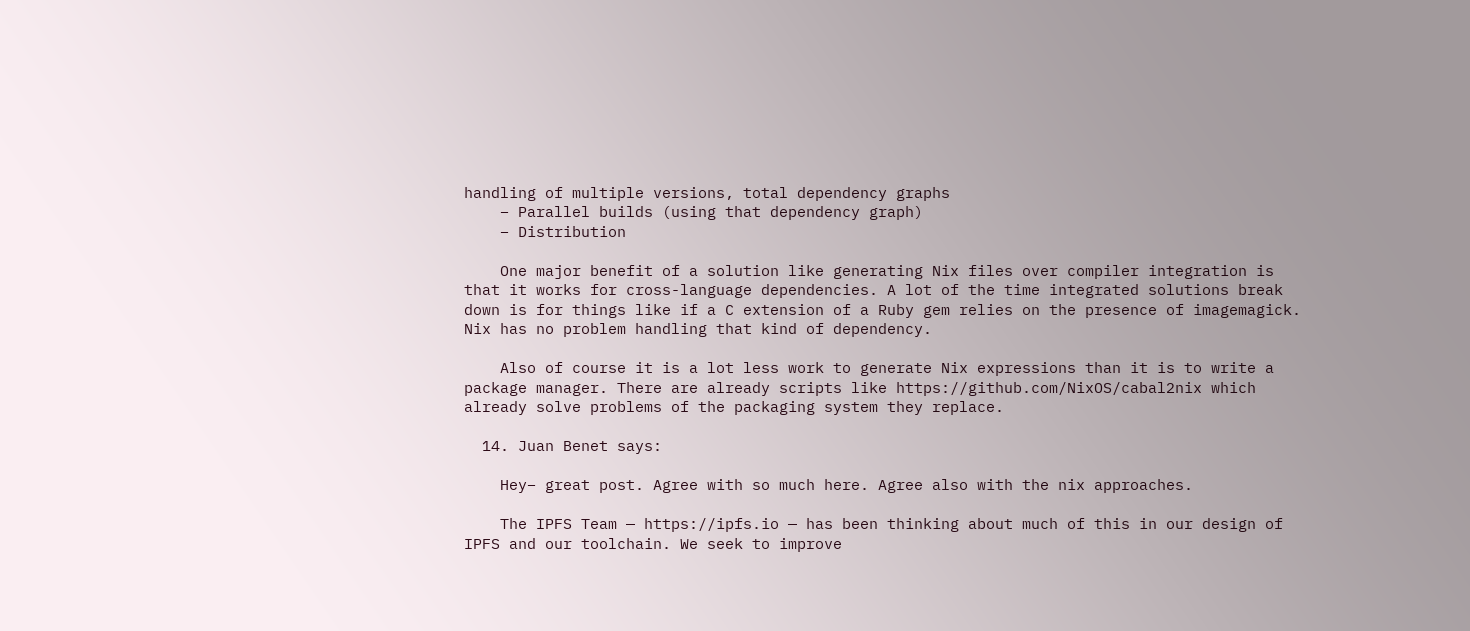handling of multiple versions, total dependency graphs
    – Parallel builds (using that dependency graph)
    – Distribution

    One major benefit of a solution like generating Nix files over compiler integration is that it works for cross-language dependencies. A lot of the time integrated solutions break down is for things like if a C extension of a Ruby gem relies on the presence of imagemagick. Nix has no problem handling that kind of dependency.

    Also of course it is a lot less work to generate Nix expressions than it is to write a package manager. There are already scripts like https://github.com/NixOS/cabal2nix which already solve problems of the packaging system they replace.

  14. Juan Benet says:

    Hey– great post. Agree with so much here. Agree also with the nix approaches.

    The IPFS Team — https://ipfs.io — has been thinking about much of this in our design of IPFS and our toolchain. We seek to improve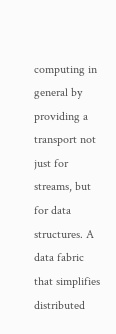computing in general by providing a transport not just for streams, but for data structures. A data fabric that simplifies distributed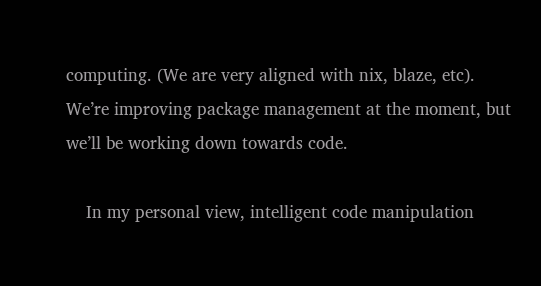computing. (We are very aligned with nix, blaze, etc). We’re improving package management at the moment, but we’ll be working down towards code.

    In my personal view, intelligent code manipulation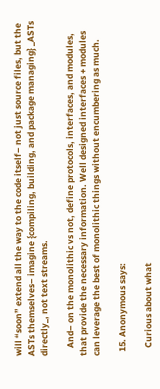will “soon” extend all the way to the code itself– not just source files, but the ASTs themselves– imagine {compiling, building, and package managing} _ASTs directly_, not text streams.

    And– on the monolithic vs not, define protocols, interfaces, and modules, that provide the necessary information. Well designed interfaces + modules can leverage the best of monolithic things without encumbering as much.

  15. Anonymous says:

    Curious about what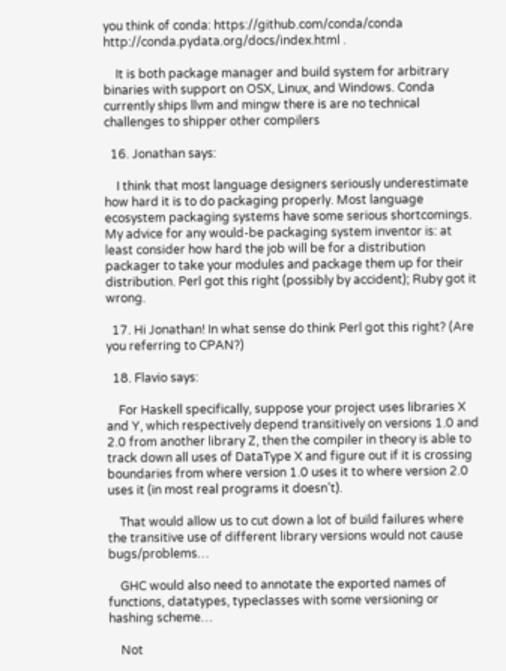you think of conda: https://github.com/conda/conda http://conda.pydata.org/docs/index.html .

    It is both package manager and build system for arbitrary binaries with support on OSX, Linux, and Windows. Conda currently ships llvm and mingw there is are no technical challenges to shipper other compilers

  16. Jonathan says:

    I think that most language designers seriously underestimate how hard it is to do packaging properly. Most language ecosystem packaging systems have some serious shortcomings. My advice for any would-be packaging system inventor is: at least consider how hard the job will be for a distribution packager to take your modules and package them up for their distribution. Perl got this right (possibly by accident); Ruby got it wrong.

  17. Hi Jonathan! In what sense do think Perl got this right? (Are you referring to CPAN?)

  18. Flavio says:

    For Haskell specifically, suppose your project uses libraries X and Y, which respectively depend transitively on versions 1.0 and 2.0 from another library Z, then the compiler in theory is able to track down all uses of DataType X and figure out if it is crossing boundaries from where version 1.0 uses it to where version 2.0 uses it (in most real programs it doesn’t).

    That would allow us to cut down a lot of build failures where the transitive use of different library versions would not cause bugs/problems…

    GHC would also need to annotate the exported names of functions, datatypes, typeclasses with some versioning or hashing scheme…

    Not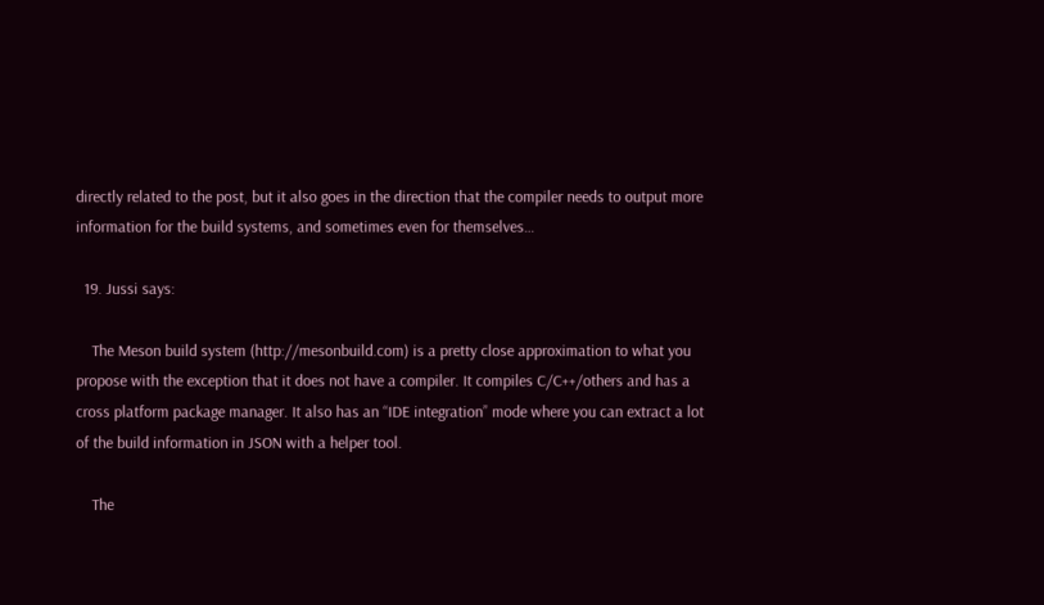directly related to the post, but it also goes in the direction that the compiler needs to output more information for the build systems, and sometimes even for themselves…

  19. Jussi says:

    The Meson build system (http://mesonbuild.com) is a pretty close approximation to what you propose with the exception that it does not have a compiler. It compiles C/C++/others and has a cross platform package manager. It also has an “IDE integration” mode where you can extract a lot of the build information in JSON with a helper tool.

    The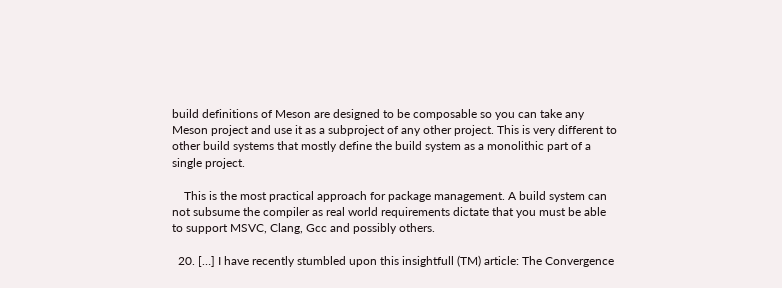build definitions of Meson are designed to be composable so you can take any Meson project and use it as a subproject of any other project. This is very different to other build systems that mostly define the build system as a monolithic part of a single project.

    This is the most practical approach for package management. A build system can not subsume the compiler as real world requirements dictate that you must be able to support MSVC, Clang, Gcc and possibly others.

  20. […] I have recently stumbled upon this insightfull (TM) article: The Convergence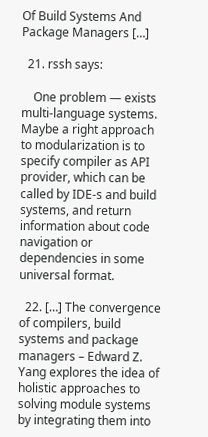Of Build Systems And Package Managers […]

  21. rssh says:

    One problem — exists multi-language systems. Maybe a right approach to modularization is to specify compiler as API provider, which can be called by IDE-s and build systems, and return information about code navigation or dependencies in some universal format.

  22. […] The convergence of compilers, build systems and package managers – Edward Z. Yang explores the idea of holistic approaches to solving module systems by integrating them into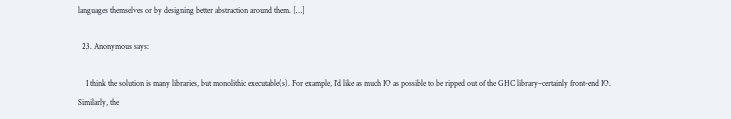languages themselves or by designing better abstraction around them. […]

  23. Anonymous says:

    I think the solution is many libraries, but monolithic executable(s). For example, I’d like as much IO as possible to be ripped out of the GHC library–certainly front-end IO. Similarly, the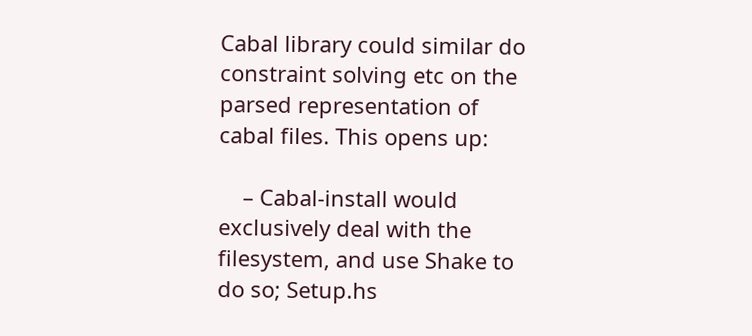Cabal library could similar do constraint solving etc on the parsed representation of cabal files. This opens up:

    – Cabal-install would exclusively deal with the filesystem, and use Shake to do so; Setup.hs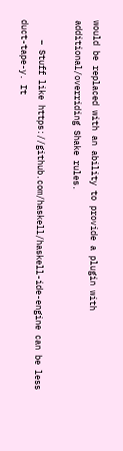would be replaced with an ability to provide a plugin with additional/overriding Shake rules.

    – Stuff like https://github.com/haskell/haskell-ide-engine can be less duct-tape-y. It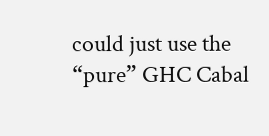could just use the “pure” GHC Cabal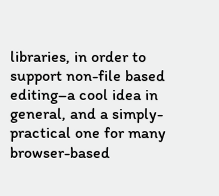libraries, in order to support non-file based editing–a cool idea in general, and a simply-practical one for many browser-based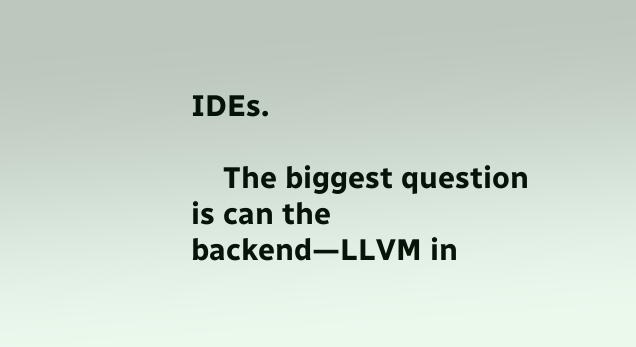IDEs.

    The biggest question is can the backend—LLVM in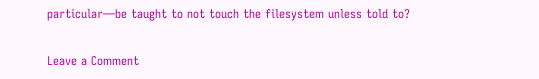particular—be taught to not touch the filesystem unless told to?

Leave a Comment